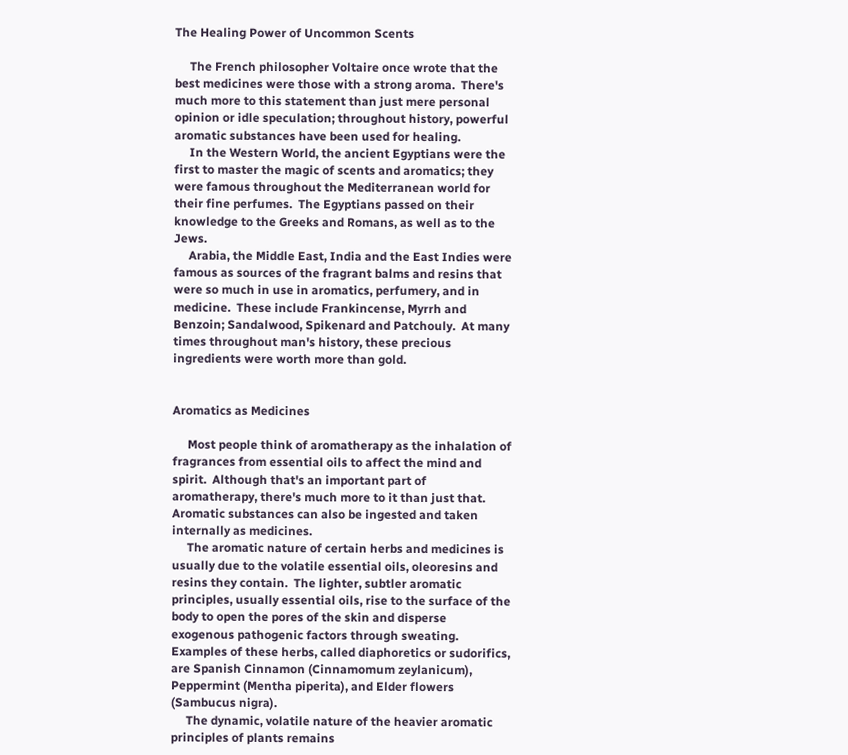The Healing Power of Uncommon Scents

     The French philosopher Voltaire once wrote that the best medicines were those with a strong aroma.  There's much more to this statement than just mere personal opinion or idle speculation; throughout history, powerful aromatic substances have been used for healing.
     In the Western World, the ancient Egyptians were the first to master the magic of scents and aromatics; they were famous throughout the Mediterranean world for their fine perfumes.  The Egyptians passed on their knowledge to the Greeks and Romans, as well as to the Jews.
     Arabia, the Middle East, India and the East Indies were famous as sources of the fragrant balms and resins that were so much in use in aromatics, perfumery, and in medicine.  These include Frankincense, Myrrh and Benzoin; Sandalwood, Spikenard and Patchouly.  At many times throughout man's history, these precious ingredients were worth more than gold.


Aromatics as Medicines

     Most people think of aromatherapy as the inhalation of fragrances from essential oils to affect the mind and spirit.  Although that's an important part of aromatherapy, there's much more to it than just that.  Aromatic substances can also be ingested and taken internally as medicines.
     The aromatic nature of certain herbs and medicines is usually due to the volatile essential oils, oleoresins and resins they contain.  The lighter, subtler aromatic principles, usually essential oils, rise to the surface of the body to open the pores of the skin and disperse exogenous pathogenic factors through sweating.  Examples of these herbs, called diaphoretics or sudorifics, are Spanish Cinnamon (Cinnamomum zeylanicum), Peppermint (Mentha piperita), and Elder flowers (Sambucus nigra).
     The dynamic, volatile nature of the heavier aromatic principles of plants remains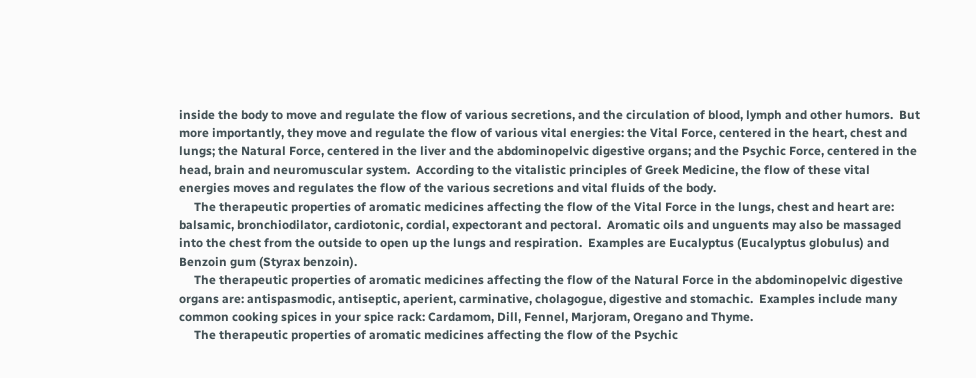inside the body to move and regulate the flow of various secretions, and the circulation of blood, lymph and other humors.  But more importantly, they move and regulate the flow of various vital energies: the Vital Force, centered in the heart, chest and lungs; the Natural Force, centered in the liver and the abdominopelvic digestive organs; and the Psychic Force, centered in the head, brain and neuromuscular system.  According to the vitalistic principles of Greek Medicine, the flow of these vital energies moves and regulates the flow of the various secretions and vital fluids of the body.
     The therapeutic properties of aromatic medicines affecting the flow of the Vital Force in the lungs, chest and heart are: balsamic, bronchiodilator, cardiotonic, cordial, expectorant and pectoral.  Aromatic oils and unguents may also be massaged into the chest from the outside to open up the lungs and respiration.  Examples are Eucalyptus (Eucalyptus globulus) and Benzoin gum (Styrax benzoin).
     The therapeutic properties of aromatic medicines affecting the flow of the Natural Force in the abdominopelvic digestive organs are: antispasmodic, antiseptic, aperient, carminative, cholagogue, digestive and stomachic.  Examples include many common cooking spices in your spice rack: Cardamom, Dill, Fennel, Marjoram, Oregano and Thyme.
     The therapeutic properties of aromatic medicines affecting the flow of the Psychic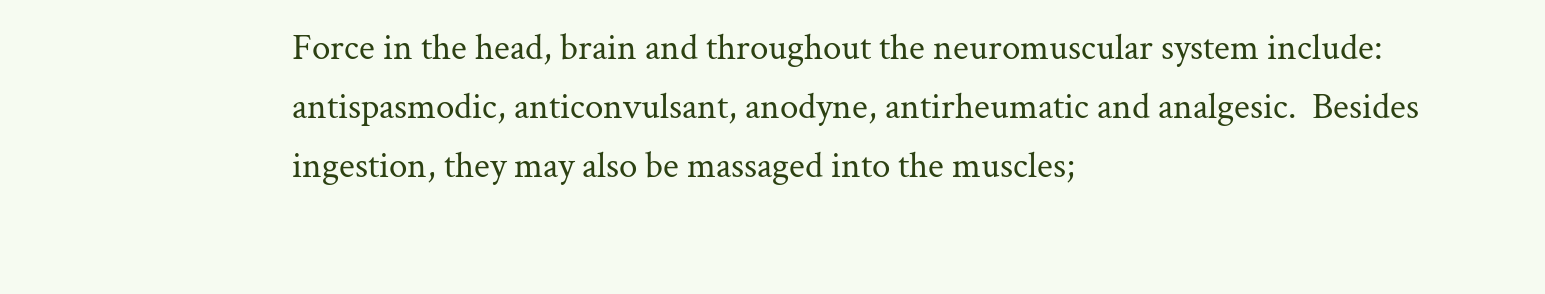Force in the head, brain and throughout the neuromuscular system include: antispasmodic, anticonvulsant, anodyne, antirheumatic and analgesic.  Besides ingestion, they may also be massaged into the muscles;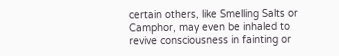certain others, like Smelling Salts or Camphor, may even be inhaled to revive consciousness in fainting or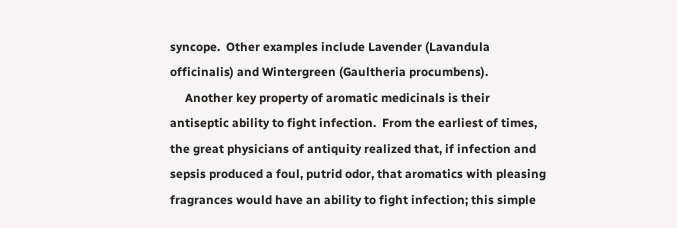syncope.  Other examples include Lavender (Lavandula officinalis) and Wintergreen (Gaultheria procumbens).
     Another key property of aromatic medicinals is their antiseptic ability to fight infection.  From the earliest of times, the great physicians of antiquity realized that, if infection and sepsis produced a foul, putrid odor, that aromatics with pleasing fragrances would have an ability to fight infection; this simple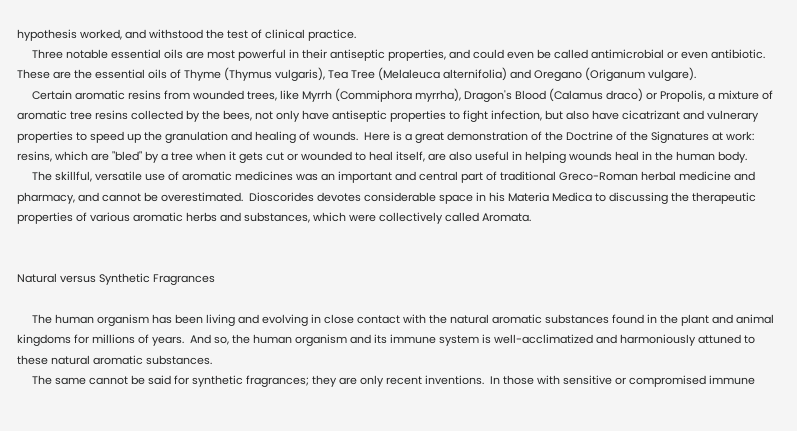hypothesis worked, and withstood the test of clinical practice.
     Three notable essential oils are most powerful in their antiseptic properties, and could even be called antimicrobial or even antibiotic.  These are the essential oils of Thyme (Thymus vulgaris), Tea Tree (Melaleuca alternifolia) and Oregano (Origanum vulgare).
     Certain aromatic resins from wounded trees, like Myrrh (Commiphora myrrha), Dragon's Blood (Calamus draco) or Propolis, a mixture of aromatic tree resins collected by the bees, not only have antiseptic properties to fight infection, but also have cicatrizant and vulnerary properties to speed up the granulation and healing of wounds.  Here is a great demonstration of the Doctrine of the Signatures at work: resins, which are "bled" by a tree when it gets cut or wounded to heal itself, are also useful in helping wounds heal in the human body.
     The skillful, versatile use of aromatic medicines was an important and central part of traditional Greco-Roman herbal medicine and pharmacy, and cannot be overestimated.  Dioscorides devotes considerable space in his Materia Medica to discussing the therapeutic properties of various aromatic herbs and substances, which were collectively called Aromata.


Natural versus Synthetic Fragrances

     The human organism has been living and evolving in close contact with the natural aromatic substances found in the plant and animal kingdoms for millions of years.  And so, the human organism and its immune system is well-acclimatized and harmoniously attuned to these natural aromatic substances.
     The same cannot be said for synthetic fragrances; they are only recent inventions.  In those with sensitive or compromised immune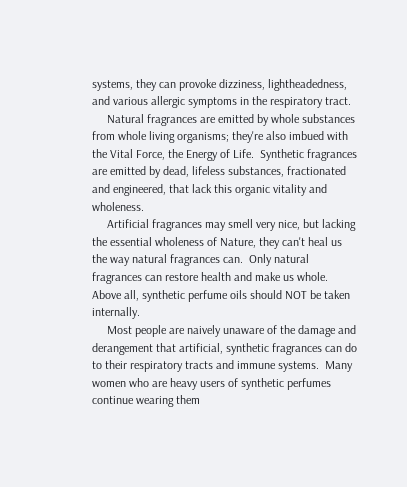systems, they can provoke dizziness, lightheadedness, and various allergic symptoms in the respiratory tract.
     Natural fragrances are emitted by whole substances from whole living organisms; they're also imbued with the Vital Force, the Energy of Life.  Synthetic fragrances are emitted by dead, lifeless substances, fractionated and engineered, that lack this organic vitality and wholeness.
     Artificial fragrances may smell very nice, but lacking the essential wholeness of Nature, they can't heal us the way natural fragrances can.  Only natural fragrances can restore health and make us whole.  Above all, synthetic perfume oils should NOT be taken internally.
     Most people are naively unaware of the damage and derangement that artificial, synthetic fragrances can do to their respiratory tracts and immune systems.  Many women who are heavy users of synthetic perfumes continue wearing them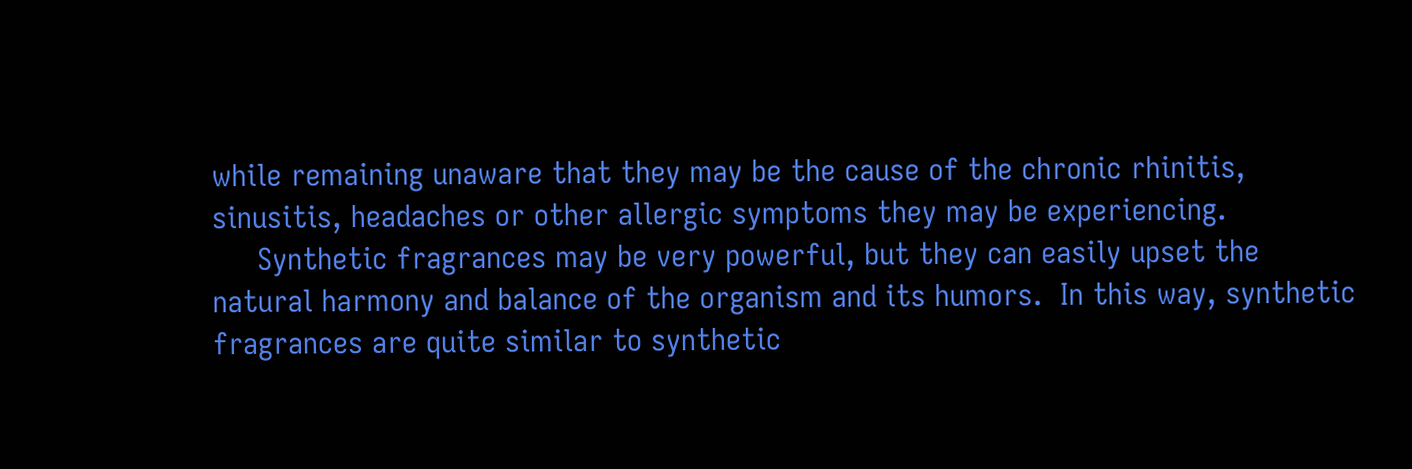while remaining unaware that they may be the cause of the chronic rhinitis, sinusitis, headaches or other allergic symptoms they may be experiencing.
     Synthetic fragrances may be very powerful, but they can easily upset the natural harmony and balance of the organism and its humors.  In this way, synthetic fragrances are quite similar to synthetic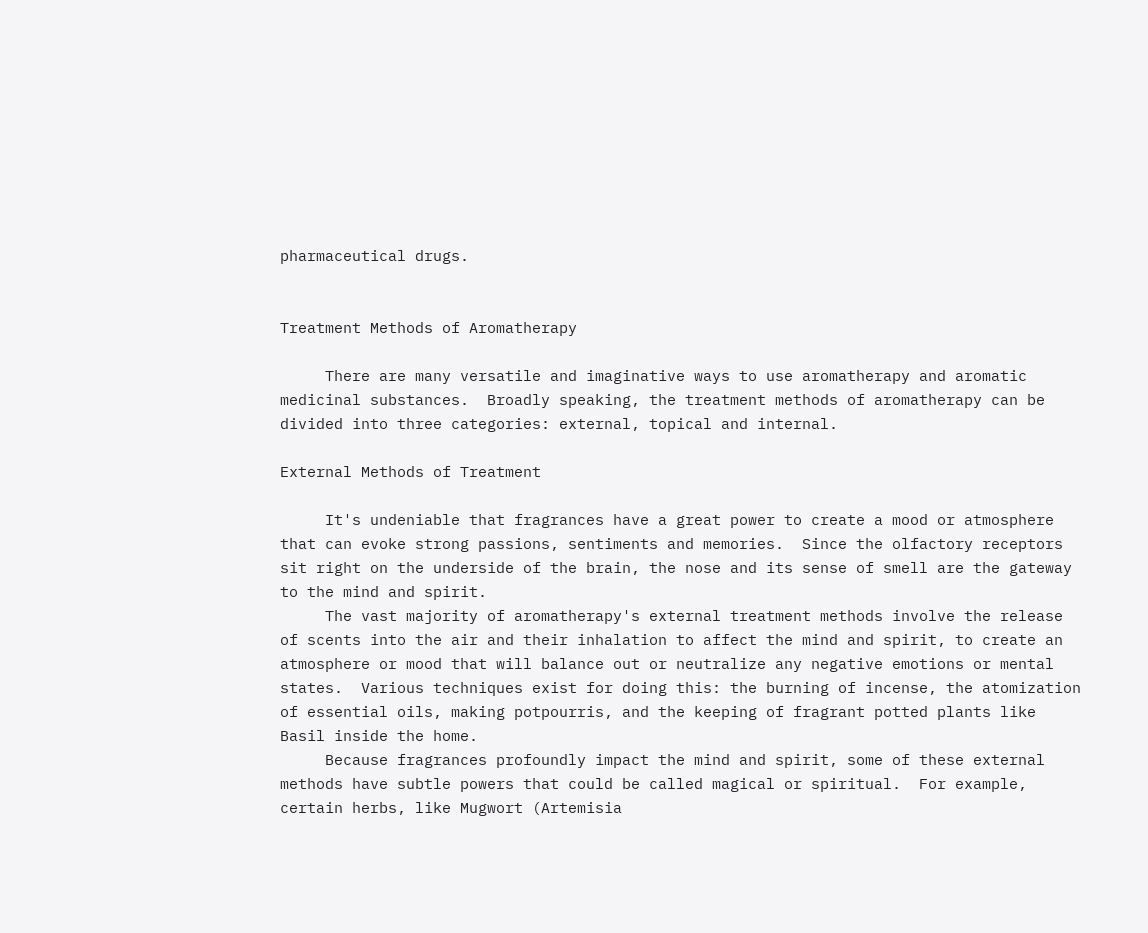pharmaceutical drugs.


Treatment Methods of Aromatherapy

     There are many versatile and imaginative ways to use aromatherapy and aromatic medicinal substances.  Broadly speaking, the treatment methods of aromatherapy can be divided into three categories: external, topical and internal.

External Methods of Treatment

     It's undeniable that fragrances have a great power to create a mood or atmosphere that can evoke strong passions, sentiments and memories.  Since the olfactory receptors sit right on the underside of the brain, the nose and its sense of smell are the gateway to the mind and spirit.
     The vast majority of aromatherapy's external treatment methods involve the release of scents into the air and their inhalation to affect the mind and spirit, to create an atmosphere or mood that will balance out or neutralize any negative emotions or mental states.  Various techniques exist for doing this: the burning of incense, the atomization of essential oils, making potpourris, and the keeping of fragrant potted plants like Basil inside the home.
     Because fragrances profoundly impact the mind and spirit, some of these external methods have subtle powers that could be called magical or spiritual.  For example, certain herbs, like Mugwort (Artemisia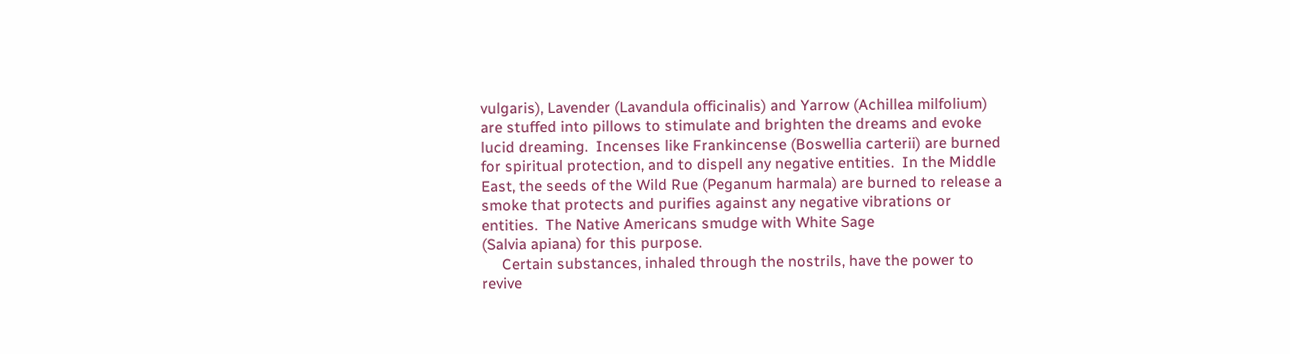vulgaris), Lavender (Lavandula officinalis) and Yarrow (Achillea milfolium) are stuffed into pillows to stimulate and brighten the dreams and evoke lucid dreaming.  Incenses like Frankincense (Boswellia carterii) are burned for spiritual protection, and to dispell any negative entities.  In the Middle East, the seeds of the Wild Rue (Peganum harmala) are burned to release a smoke that protects and purifies against any negative vibrations or entities.  The Native Americans smudge with White Sage
(Salvia apiana) for this purpose.
     Certain substances, inhaled through the nostrils, have the power to revive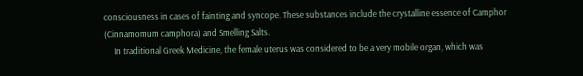consciousness in cases of fainting and syncope. These substances include the crystalline essence of Camphor (Cinnamomum camphora) and Smelling Salts.
     In traditional Greek Medicine, the female uterus was considered to be a very mobile organ, which was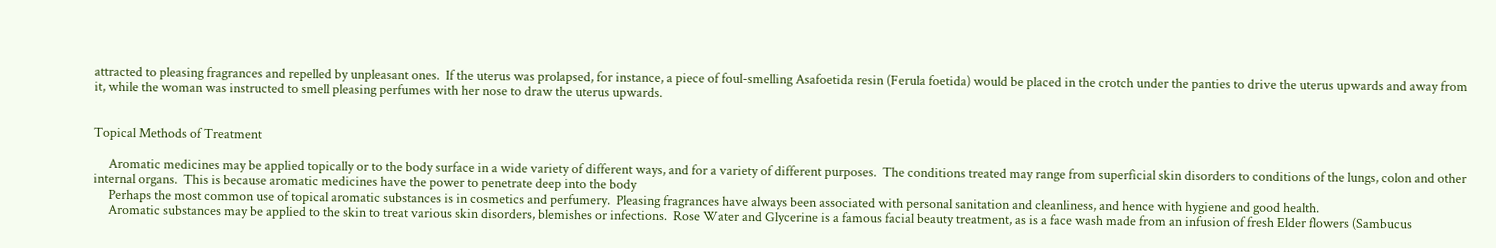attracted to pleasing fragrances and repelled by unpleasant ones.  If the uterus was prolapsed, for instance, a piece of foul-smelling Asafoetida resin (Ferula foetida) would be placed in the crotch under the panties to drive the uterus upwards and away from it, while the woman was instructed to smell pleasing perfumes with her nose to draw the uterus upwards.


Topical Methods of Treatment

     Aromatic medicines may be applied topically or to the body surface in a wide variety of different ways, and for a variety of different purposes.  The conditions treated may range from superficial skin disorders to conditions of the lungs, colon and other internal organs.  This is because aromatic medicines have the power to penetrate deep into the body
     Perhaps the most common use of topical aromatic substances is in cosmetics and perfumery.  Pleasing fragrances have always been associated with personal sanitation and cleanliness, and hence with hygiene and good health.
     Aromatic substances may be applied to the skin to treat various skin disorders, blemishes or infections.  Rose Water and Glycerine is a famous facial beauty treatment, as is a face wash made from an infusion of fresh Elder flowers (Sambucus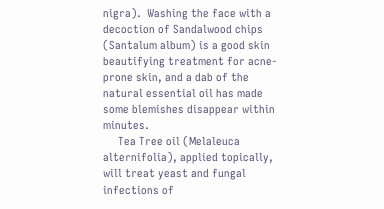nigra).  Washing the face with a decoction of Sandalwood chips (Santalum album) is a good skin beautifying treatment for acne-prone skin, and a dab of the natural essential oil has made some blemishes disappear within minutes.
     Tea Tree oil (Melaleuca alternifolia), applied topically, will treat yeast and fungal infections of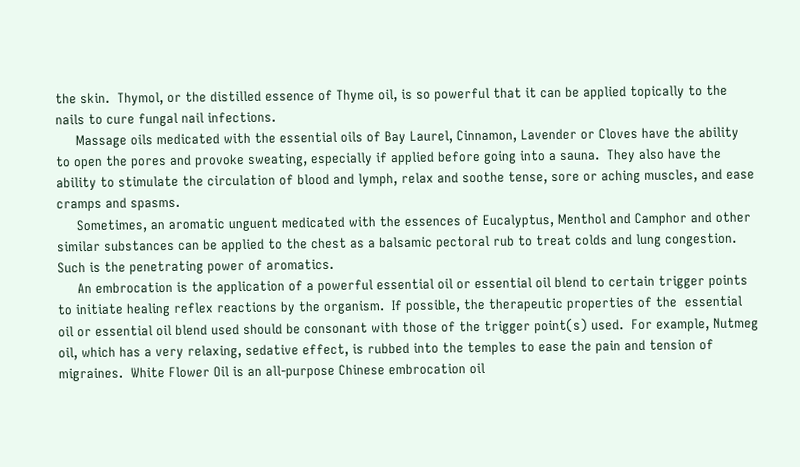the skin.  Thymol, or the distilled essence of Thyme oil, is so powerful that it can be applied topically to the nails to cure fungal nail infections.
     Massage oils medicated with the essential oils of Bay Laurel, Cinnamon, Lavender or Cloves have the ability to open the pores and provoke sweating, especially if applied before going into a sauna.  They also have the ability to stimulate the circulation of blood and lymph, relax and soothe tense, sore or aching muscles, and ease cramps and spasms.
     Sometimes, an aromatic unguent medicated with the essences of Eucalyptus, Menthol and Camphor and other similar substances can be applied to the chest as a balsamic pectoral rub to treat colds and lung congestion.  Such is the penetrating power of aromatics.
     An embrocation is the application of a powerful essential oil or essential oil blend to certain trigger points to initiate healing reflex reactions by the organism.  If possible, the therapeutic properties of the  essential oil or essential oil blend used should be consonant with those of the trigger point(s) used.  For example, Nutmeg oil, which has a very relaxing, sedative effect, is rubbed into the temples to ease the pain and tension of migraines.  White Flower Oil is an all-purpose Chinese embrocation oil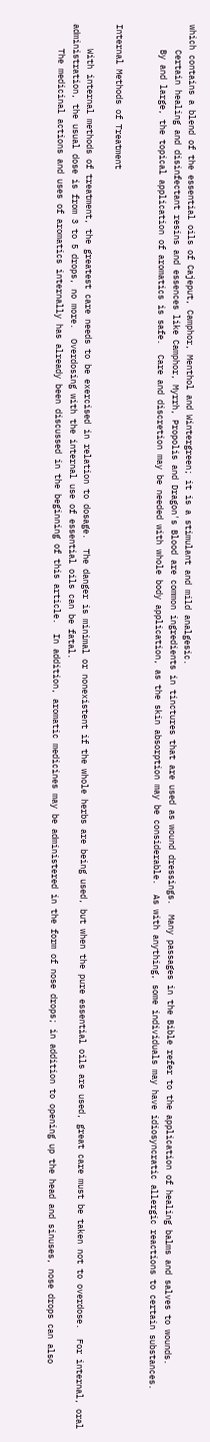which contains a blend of the essential oils of Cajeput, Camphor, Menthol and Wintergreen; it is a stimulant and mild analgesic.
     Certain healing and disinfectant resins and essences like Camphor, Myrrh, Propolis and Dragon's Blood are common ingredients in tinctures that are used as wound dressings.  Many passages in the Bible refer to the application of healing balms and salves to wounds.
     By and large, the topical application of aromatics is safe.  Care and discretion may be needed with whole body application, as the skin absorption may be considerable.  As with anything, some individuals may have idiosyncratic allergic reactions to certain substances.


Internal Methods of Treatment

     With internal methods of treatment, the greatest care needs to be exercised in relation to dosage.  The danger is minimal or nonexistent if the whole herbs are being used, but when the pure essential oils are used, great care must be taken not to overdose.  For internal, oral administration, the usual dose is from 3 to 5 drops, no more.  Overdosing with the internal use of essential oils can be fatal.
     The medicinal actions and uses of aromatics internally has already been discussed in the beginning of this article.  In addition, aromatic medicines may be administered in the form of nose drops; in addition to opening up the head and sinuses, nose drops can also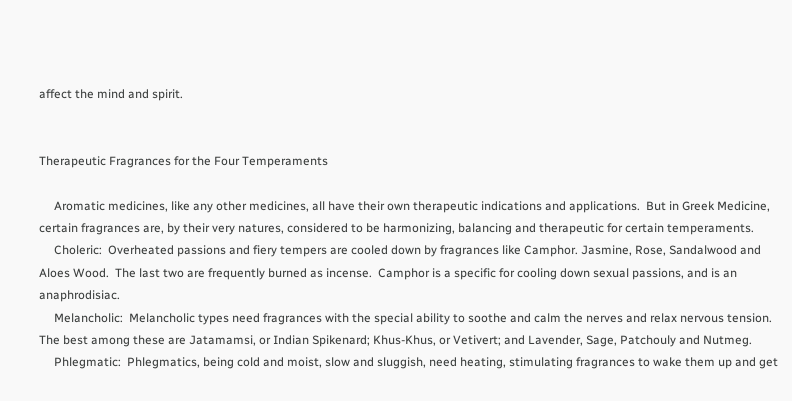affect the mind and spirit.


Therapeutic Fragrances for the Four Temperaments

     Aromatic medicines, like any other medicines, all have their own therapeutic indications and applications.  But in Greek Medicine, certain fragrances are, by their very natures, considered to be harmonizing, balancing and therapeutic for certain temperaments.
     Choleric:  Overheated passions and fiery tempers are cooled down by fragrances like Camphor. Jasmine, Rose, Sandalwood and Aloes Wood.  The last two are frequently burned as incense.  Camphor is a specific for cooling down sexual passions, and is an anaphrodisiac.
     Melancholic:  Melancholic types need fragrances with the special ability to soothe and calm the nerves and relax nervous tension.  The best among these are Jatamamsi, or Indian Spikenard; Khus-Khus, or Vetivert; and Lavender, Sage, Patchouly and Nutmeg.
     Phlegmatic:  Phlegmatics, being cold and moist, slow and sluggish, need heating, stimulating fragrances to wake them up and get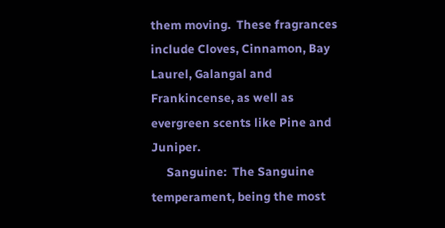them moving.  These fragrances include Cloves, Cinnamon, Bay Laurel, Galangal and Frankincense, as well as evergreen scents like Pine and Juniper.
     Sanguine:  The Sanguine temperament, being the most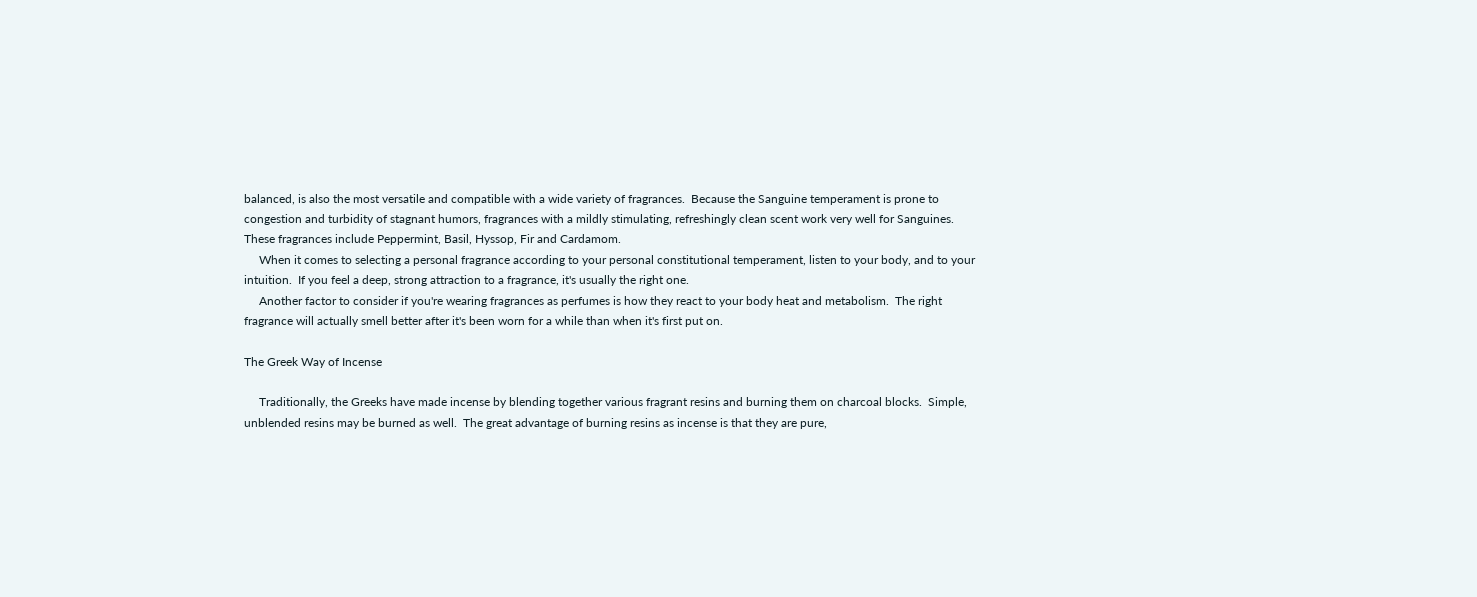balanced, is also the most versatile and compatible with a wide variety of fragrances.  Because the Sanguine temperament is prone to congestion and turbidity of stagnant humors, fragrances with a mildly stimulating, refreshingly clean scent work very well for Sanguines.  These fragrances include Peppermint, Basil, Hyssop, Fir and Cardamom.
     When it comes to selecting a personal fragrance according to your personal constitutional temperament, listen to your body, and to your intuition.  If you feel a deep, strong attraction to a fragrance, it's usually the right one.
     Another factor to consider if you're wearing fragrances as perfumes is how they react to your body heat and metabolism.  The right fragrance will actually smell better after it's been worn for a while than when it's first put on.

The Greek Way of Incense

     Traditionally, the Greeks have made incense by blending together various fragrant resins and burning them on charcoal blocks.  Simple, unblended resins may be burned as well.  The great advantage of burning resins as incense is that they are pure,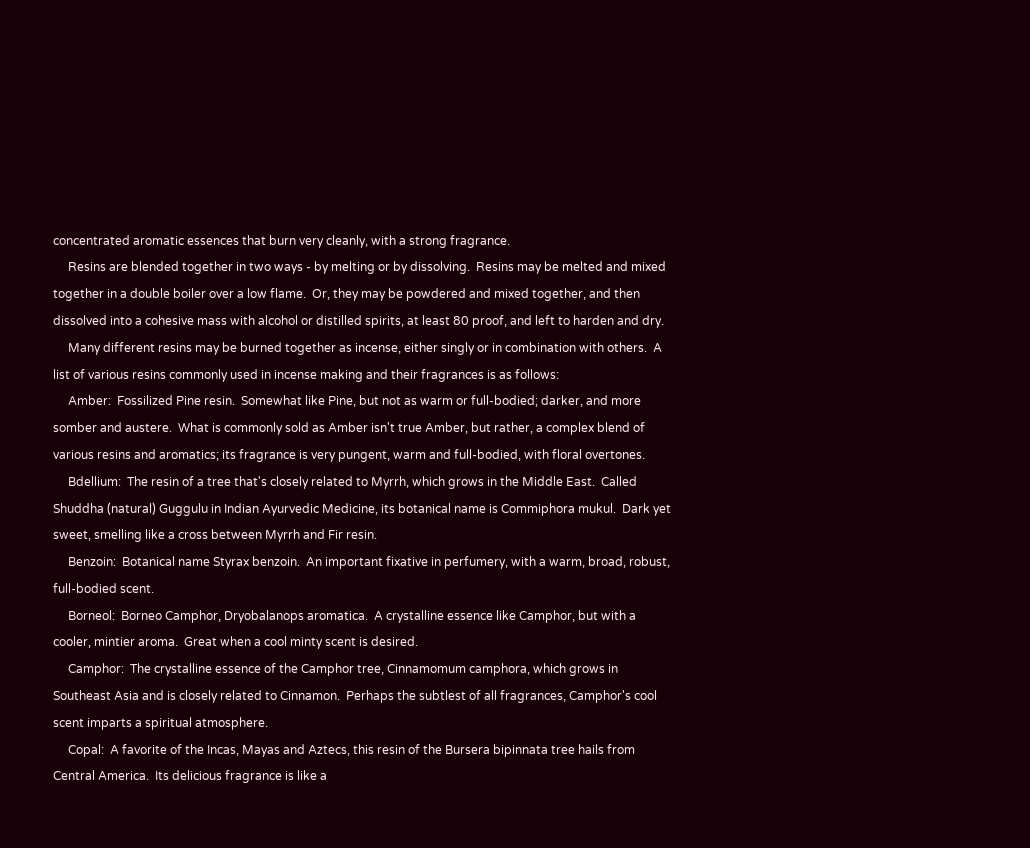concentrated aromatic essences that burn very cleanly, with a strong fragrance.
     Resins are blended together in two ways - by melting or by dissolving.  Resins may be melted and mixed together in a double boiler over a low flame.  Or, they may be powdered and mixed together, and then dissolved into a cohesive mass with alcohol or distilled spirits, at least 80 proof, and left to harden and dry.
     Many different resins may be burned together as incense, either singly or in combination with others.  A list of various resins commonly used in incense making and their fragrances is as follows:
     Amber:  Fossilized Pine resin.  Somewhat like Pine, but not as warm or full-bodied; darker, and more somber and austere.  What is commonly sold as Amber isn't true Amber, but rather, a complex blend of various resins and aromatics; its fragrance is very pungent, warm and full-bodied, with floral overtones.
     Bdellium:  The resin of a tree that's closely related to Myrrh, which grows in the Middle East.  Called Shuddha (natural) Guggulu in Indian Ayurvedic Medicine, its botanical name is Commiphora mukul.  Dark yet sweet, smelling like a cross between Myrrh and Fir resin.
     Benzoin:  Botanical name Styrax benzoin.  An important fixative in perfumery, with a warm, broad, robust, full-bodied scent.
     Borneol:  Borneo Camphor, Dryobalanops aromatica.  A crystalline essence like Camphor, but with a cooler, mintier aroma.  Great when a cool minty scent is desired.
     Camphor:  The crystalline essence of the Camphor tree, Cinnamomum camphora, which grows in Southeast Asia and is closely related to Cinnamon.  Perhaps the subtlest of all fragrances, Camphor's cool scent imparts a spiritual atmosphere.
     Copal:  A favorite of the Incas, Mayas and Aztecs, this resin of the Bursera bipinnata tree hails from Central America.  Its delicious fragrance is like a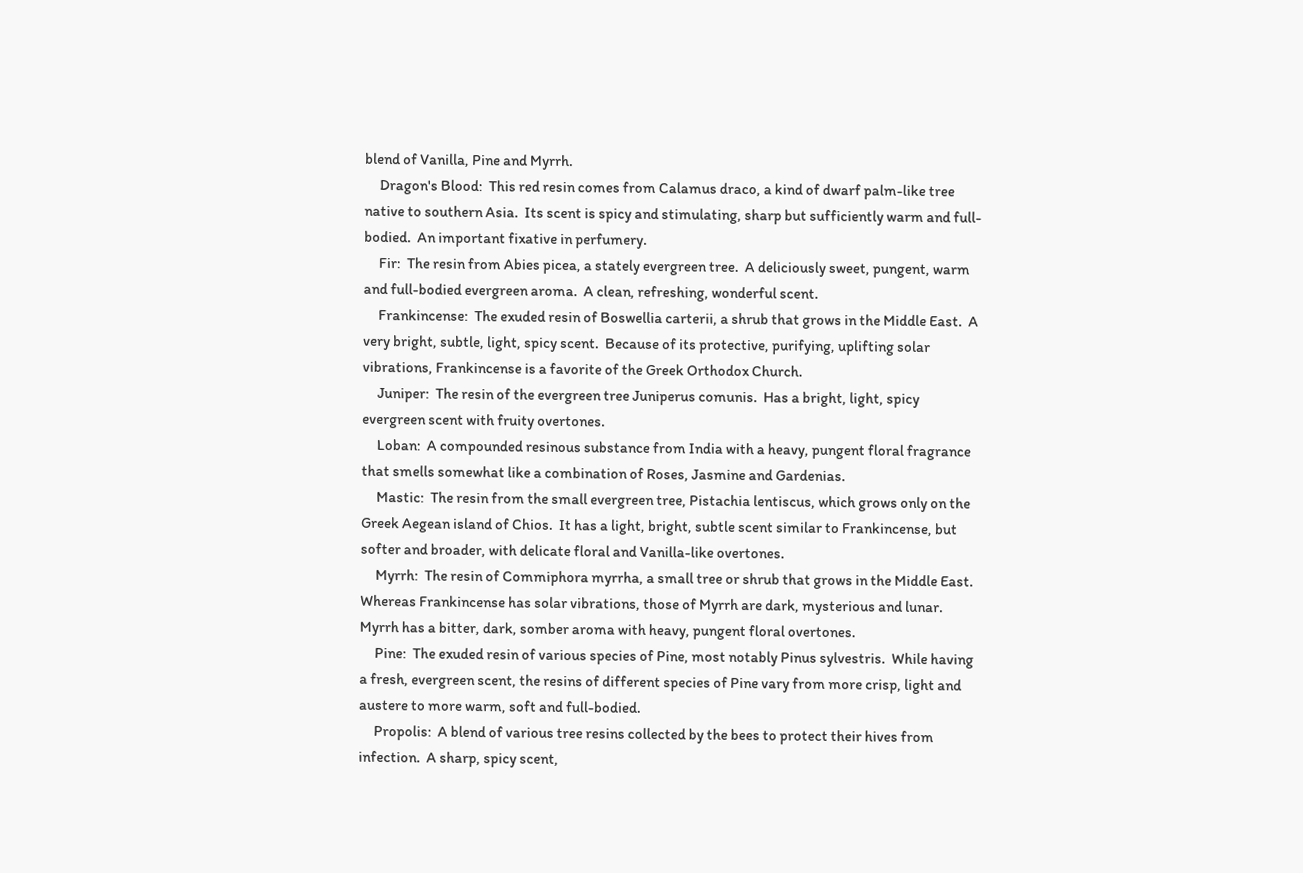blend of Vanilla, Pine and Myrrh.
     Dragon's Blood:  This red resin comes from Calamus draco, a kind of dwarf palm-like tree native to southern Asia.  Its scent is spicy and stimulating, sharp but sufficiently warm and full-bodied.  An important fixative in perfumery.
     Fir:  The resin from Abies picea, a stately evergreen tree.  A deliciously sweet, pungent, warm and full-bodied evergreen aroma.  A clean, refreshing, wonderful scent.
     Frankincense:  The exuded resin of Boswellia carterii, a shrub that grows in the Middle East.  A very bright, subtle, light, spicy scent.  Because of its protective, purifying, uplifting solar vibrations, Frankincense is a favorite of the Greek Orthodox Church.
     Juniper:  The resin of the evergreen tree Juniperus comunis.  Has a bright, light, spicy evergreen scent with fruity overtones.
     Loban:  A compounded resinous substance from India with a heavy, pungent floral fragrance that smells somewhat like a combination of Roses, Jasmine and Gardenias.
     Mastic:  The resin from the small evergreen tree, Pistachia lentiscus, which grows only on the Greek Aegean island of Chios.  It has a light, bright, subtle scent similar to Frankincense, but softer and broader, with delicate floral and Vanilla-like overtones.
     Myrrh:  The resin of Commiphora myrrha, a small tree or shrub that grows in the Middle East.  Whereas Frankincense has solar vibrations, those of Myrrh are dark, mysterious and lunar.  Myrrh has a bitter, dark, somber aroma with heavy, pungent floral overtones.
     Pine:  The exuded resin of various species of Pine, most notably Pinus sylvestris.  While having a fresh, evergreen scent, the resins of different species of Pine vary from more crisp, light and austere to more warm, soft and full-bodied.
     Propolis:  A blend of various tree resins collected by the bees to protect their hives from infection.  A sharp, spicy scent,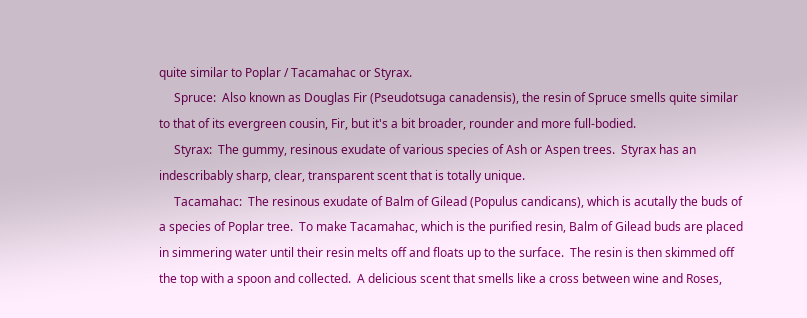quite similar to Poplar / Tacamahac or Styrax.
     Spruce:  Also known as Douglas Fir (Pseudotsuga canadensis), the resin of Spruce smells quite similar to that of its evergreen cousin, Fir, but it's a bit broader, rounder and more full-bodied.
     Styrax:  The gummy, resinous exudate of various species of Ash or Aspen trees.  Styrax has an indescribably sharp, clear, transparent scent that is totally unique.
     Tacamahac:  The resinous exudate of Balm of Gilead (Populus candicans), which is acutally the buds of a species of Poplar tree.  To make Tacamahac, which is the purified resin, Balm of Gilead buds are placed in simmering water until their resin melts off and floats up to the surface.  The resin is then skimmed off the top with a spoon and collected.  A delicious scent that smells like a cross between wine and Roses,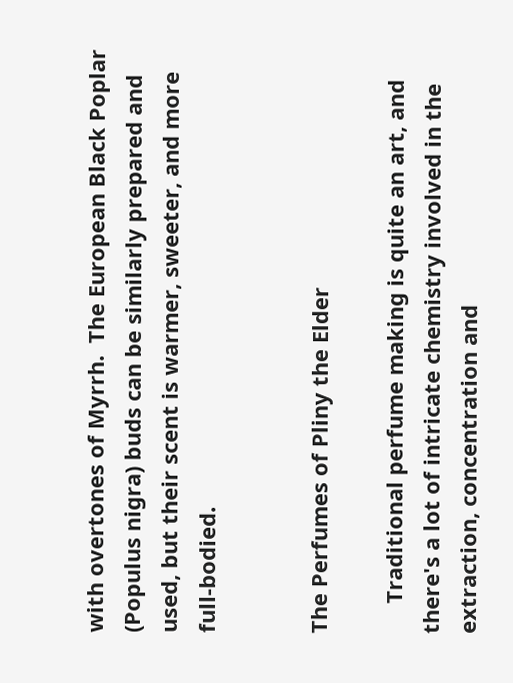with overtones of Myrrh.  The European Black Poplar (Populus nigra) buds can be similarly prepared and used, but their scent is warmer, sweeter, and more full-bodied.


The Perfumes of Pliny the Elder

     Traditional perfume making is quite an art, and there's a lot of intricate chemistry involved in the extraction, concentration and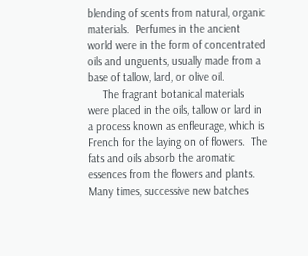blending of scents from natural, organic materials.  Perfumes in the ancient world were in the form of concentrated oils and unguents, usually made from a base of tallow, lard, or olive oil.
     The fragrant botanical materials were placed in the oils, tallow or lard in a process known as enfleurage, which is French for the laying on of flowers.  The fats and oils absorb the aromatic essences from the flowers and plants.  Many times, successive new batches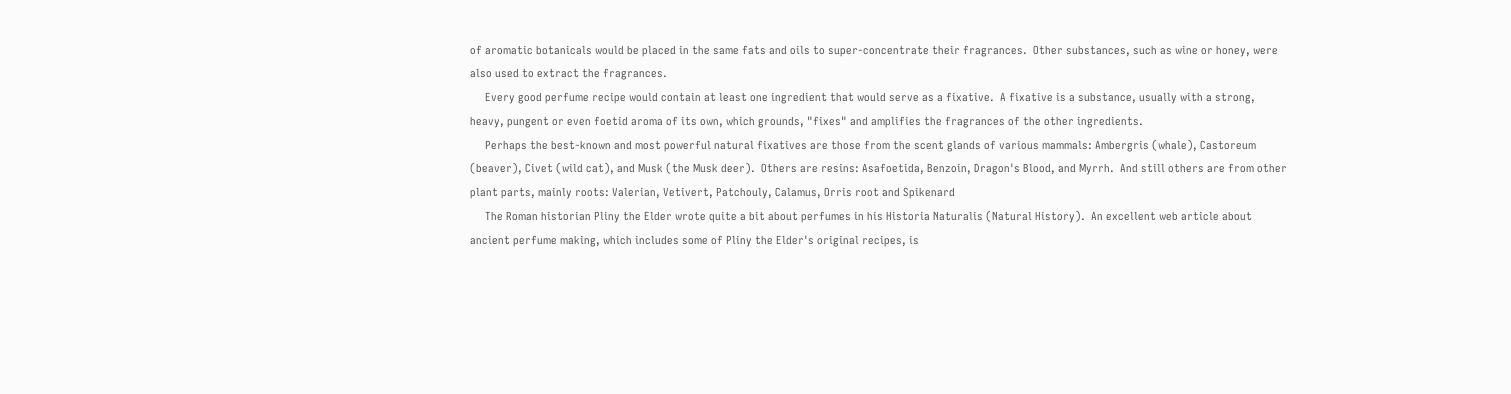of aromatic botanicals would be placed in the same fats and oils to super-concentrate their fragrances.  Other substances, such as wine or honey, were also used to extract the fragrances.
     Every good perfume recipe would contain at least one ingredient that would serve as a fixative.  A fixative is a substance, usually with a strong, heavy, pungent or even foetid aroma of its own, which grounds, "fixes" and amplifies the fragrances of the other ingredients.
     Perhaps the best-known and most powerful natural fixatives are those from the scent glands of various mammals: Ambergris (whale), Castoreum (beaver), Civet (wild cat), and Musk (the Musk deer).  Others are resins: Asafoetida, Benzoin, Dragon's Blood, and Myrrh.  And still others are from other plant parts, mainly roots: Valerian, Vetivert, Patchouly, Calamus, Orris root and Spikenard
     The Roman historian Pliny the Elder wrote quite a bit about perfumes in his Historia Naturalis (Natural History).  An excellent web article about ancient perfume making, which includes some of Pliny the Elder's original recipes, is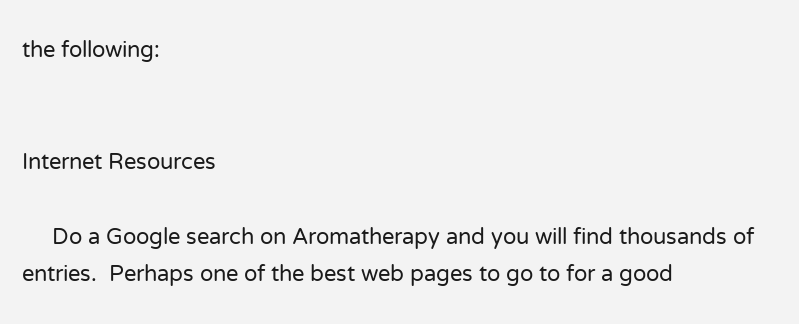the following:


Internet Resources

     Do a Google search on Aromatherapy and you will find thousands of entries.  Perhaps one of the best web pages to go to for a good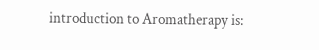introduction to Aromatherapy is: